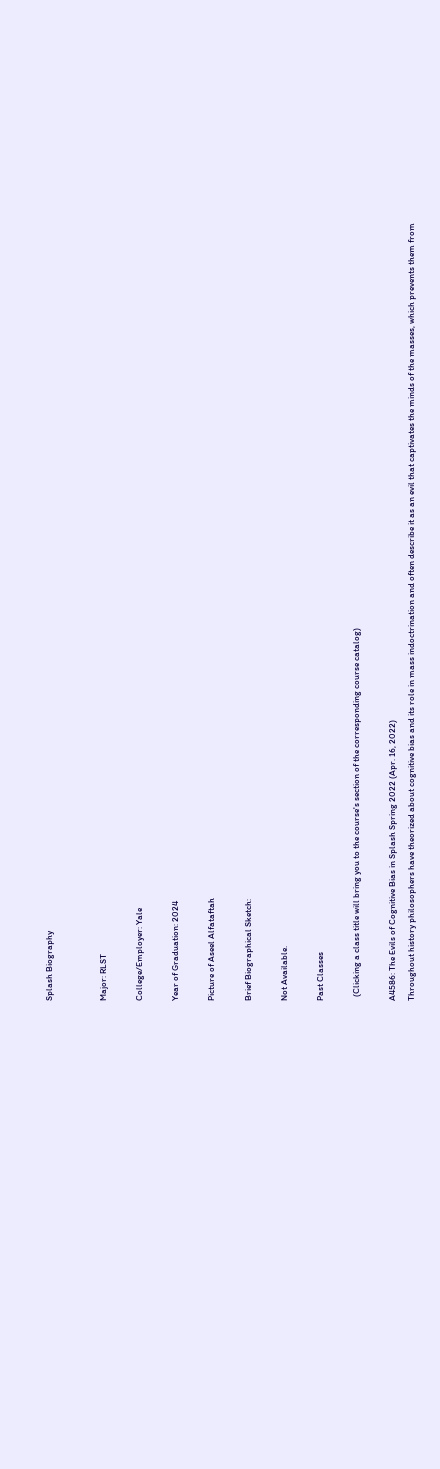Splash Biography


Major: RLST

College/Employer: Yale

Year of Graduation: 2024

Picture of Aseel Alfataftah

Brief Biographical Sketch:

Not Available.

Past Classes

  (Clicking a class title will bring you to the course's section of the corresponding course catalog)

A4586: The Evils of Cognitive Bias in Splash Spring 2022 (Apr. 16, 2022)
Throughout history philosophers have theorized about cognitive bias and its role in mass indoctrination and often describe it as an evil that captivates the minds of the masses, which prevents them from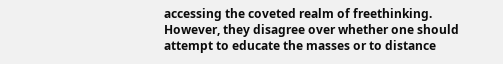accessing the coveted realm of freethinking. However, they disagree over whether one should attempt to educate the masses or to distance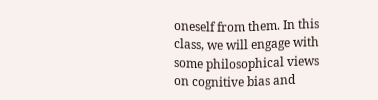oneself from them. In this class, we will engage with some philosophical views on cognitive bias and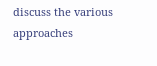discuss the various approaches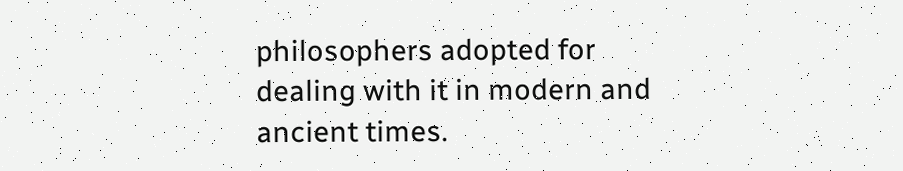philosophers adopted for dealing with it in modern and ancient times.